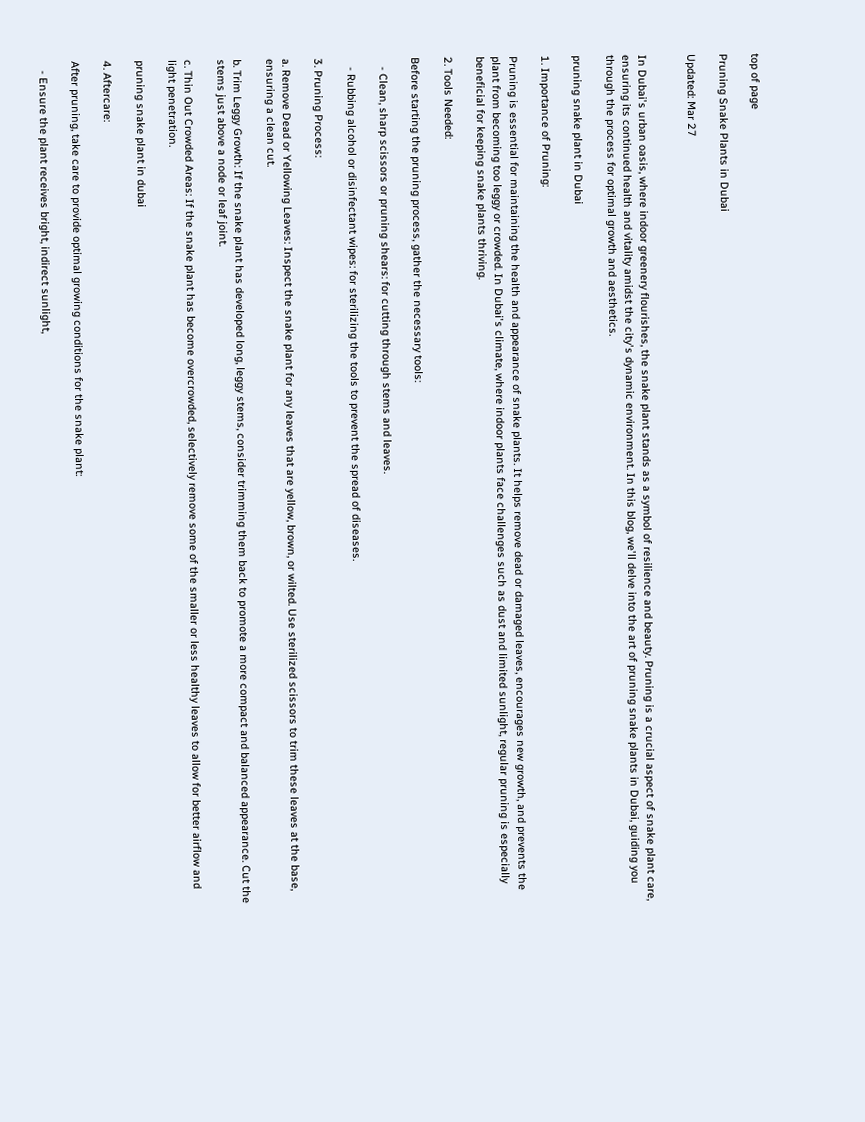top of page

Pruning Snake Plants in Dubai

Updated: Mar 27


In Dubai's urban oasis, where indoor greenery flourishes, the snake plant stands as a symbol of resilience and beauty. Pruning is a crucial aspect of snake plant care, ensuring its continued health and vitality amidst the city's dynamic environment. In this blog, we'll delve into the art of pruning snake plants in Dubai, guiding you through the process for optimal growth and aesthetics.

pruning snake plant in Dubai

1. Importance of Pruning:

Pruning is essential for maintaining the health and appearance of snake plants. It helps remove dead or damaged leaves, encourages new growth, and prevents the plant from becoming too leggy or crowded. In Dubai's climate, where indoor plants face challenges such as dust and limited sunlight, regular pruning is especially beneficial for keeping snake plants thriving.

2. Tools Needed:

Before starting the pruning process, gather the necessary tools:

   - Clean, sharp scissors or pruning shears: for cutting through stems and leaves.

   - Rubbing alcohol or disinfectant wipes: for sterilizing the tools to prevent the spread of diseases.

3. Pruning Process:

a. Remove Dead or Yellowing Leaves: Inspect the snake plant for any leaves that are yellow, brown, or wilted. Use sterilized scissors to trim these leaves at the base, ensuring a clean cut.

b. Trim Leggy Growth: If the snake plant has developed long, leggy stems, consider trimming them back to promote a more compact and balanced appearance. Cut the stems just above a node or leaf joint.

c. Thin Out Crowded Areas: If the snake plant has become overcrowded, selectively remove some of the smaller or less healthy leaves to allow for better airflow and light penetration.

pruning snake plant in dubai

4. Aftercare:

After pruning, take care to provide optimal growing conditions for the snake plant:

   - Ensure the plant receives bright, indirect sunlight,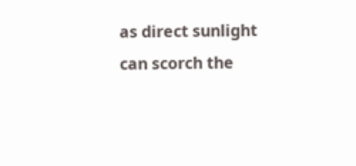as direct sunlight can scorch the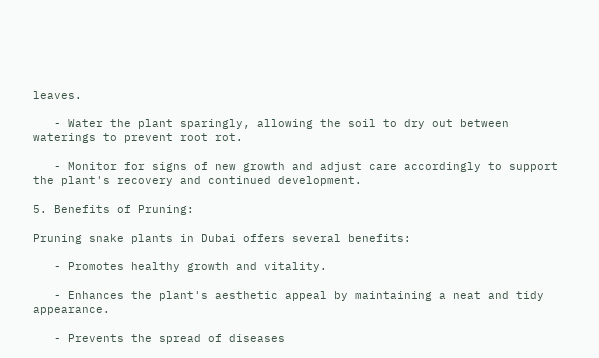leaves.

   - Water the plant sparingly, allowing the soil to dry out between waterings to prevent root rot.

   - Monitor for signs of new growth and adjust care accordingly to support the plant's recovery and continued development.

5. Benefits of Pruning:

Pruning snake plants in Dubai offers several benefits:

   - Promotes healthy growth and vitality.

   - Enhances the plant's aesthetic appeal by maintaining a neat and tidy appearance.

   - Prevents the spread of diseases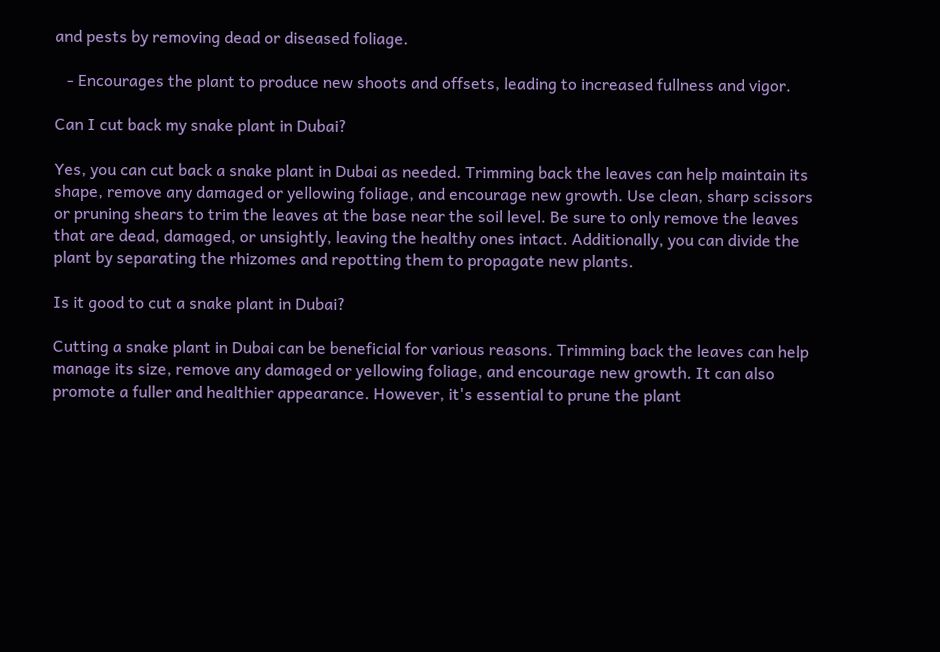and pests by removing dead or diseased foliage.

   - Encourages the plant to produce new shoots and offsets, leading to increased fullness and vigor.

Can I cut back my snake plant in Dubai?

Yes, you can cut back a snake plant in Dubai as needed. Trimming back the leaves can help maintain its shape, remove any damaged or yellowing foliage, and encourage new growth. Use clean, sharp scissors or pruning shears to trim the leaves at the base near the soil level. Be sure to only remove the leaves that are dead, damaged, or unsightly, leaving the healthy ones intact. Additionally, you can divide the plant by separating the rhizomes and repotting them to propagate new plants.

Is it good to cut a snake plant in Dubai?

Cutting a snake plant in Dubai can be beneficial for various reasons. Trimming back the leaves can help manage its size, remove any damaged or yellowing foliage, and encourage new growth. It can also promote a fuller and healthier appearance. However, it's essential to prune the plant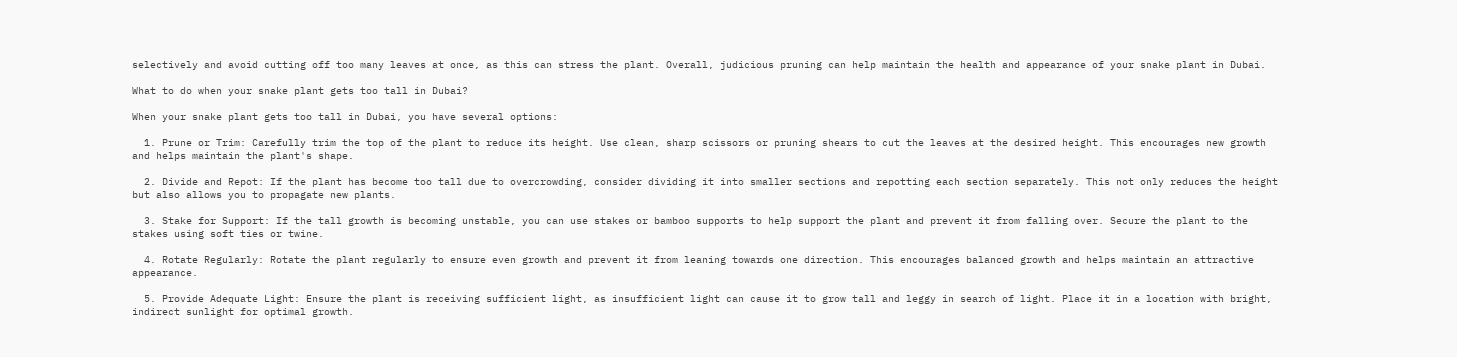selectively and avoid cutting off too many leaves at once, as this can stress the plant. Overall, judicious pruning can help maintain the health and appearance of your snake plant in Dubai.

What to do when your snake plant gets too tall in Dubai?

When your snake plant gets too tall in Dubai, you have several options:

  1. Prune or Trim: Carefully trim the top of the plant to reduce its height. Use clean, sharp scissors or pruning shears to cut the leaves at the desired height. This encourages new growth and helps maintain the plant's shape.

  2. Divide and Repot: If the plant has become too tall due to overcrowding, consider dividing it into smaller sections and repotting each section separately. This not only reduces the height but also allows you to propagate new plants.

  3. Stake for Support: If the tall growth is becoming unstable, you can use stakes or bamboo supports to help support the plant and prevent it from falling over. Secure the plant to the stakes using soft ties or twine.

  4. Rotate Regularly: Rotate the plant regularly to ensure even growth and prevent it from leaning towards one direction. This encourages balanced growth and helps maintain an attractive appearance.

  5. Provide Adequate Light: Ensure the plant is receiving sufficient light, as insufficient light can cause it to grow tall and leggy in search of light. Place it in a location with bright, indirect sunlight for optimal growth.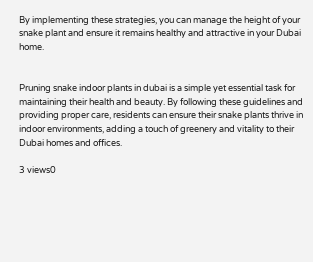By implementing these strategies, you can manage the height of your snake plant and ensure it remains healthy and attractive in your Dubai home.


Pruning snake indoor plants in dubai is a simple yet essential task for maintaining their health and beauty. By following these guidelines and providing proper care, residents can ensure their snake plants thrive in indoor environments, adding a touch of greenery and vitality to their Dubai homes and offices.

3 views0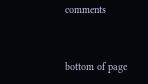comments


bottom of page